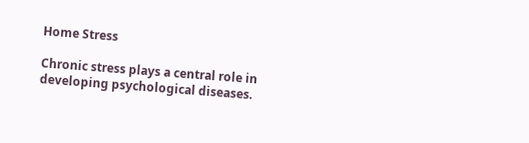Home Stress

Chronic stress plays a central role in developing psychological diseases.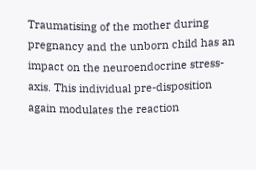Traumatising of the mother during pregnancy and the unborn child has an impact on the neuroendocrine stress-axis. This individual pre-disposition again modulates the reaction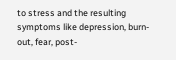to stress and the resulting symptoms like depression, burn-out, fear, post-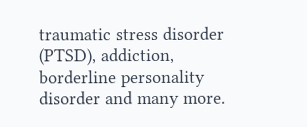traumatic stress disorder (PTSD), addiction, borderline personality disorder and many more.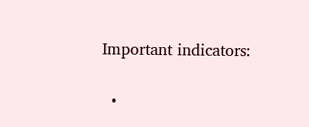Important indicators:

  •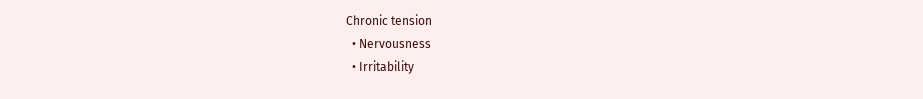Chronic tension
  • Nervousness
  • Irritability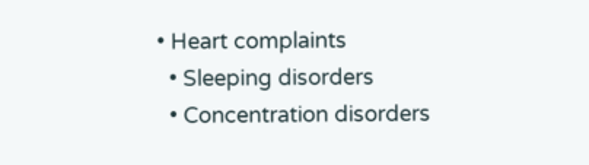• Heart complaints
  • Sleeping disorders
  • Concentration disorders